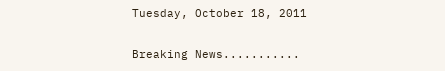Tuesday, October 18, 2011

Breaking News...........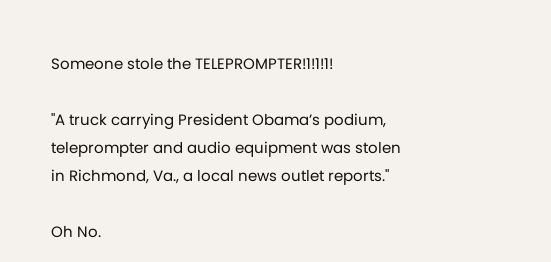Someone stole the TELEPROMPTER!1!1!1!

"A truck carrying President Obama’s podium, teleprompter and audio equipment was stolen in Richmond, Va., a local news outlet reports."

Oh No.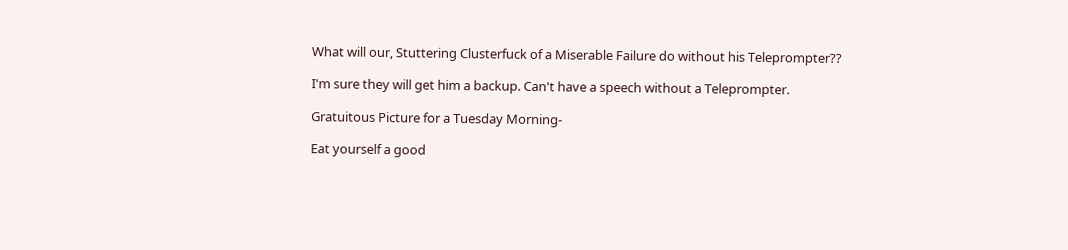What will our, Stuttering Clusterfuck of a Miserable Failure do without his Teleprompter??

I'm sure they will get him a backup. Can't have a speech without a Teleprompter.

Gratuitous Picture for a Tuesday Morning-

Eat yourself a good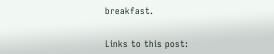breakfast.


Links to this post: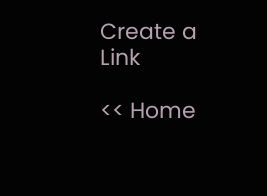Create a Link

<< Home